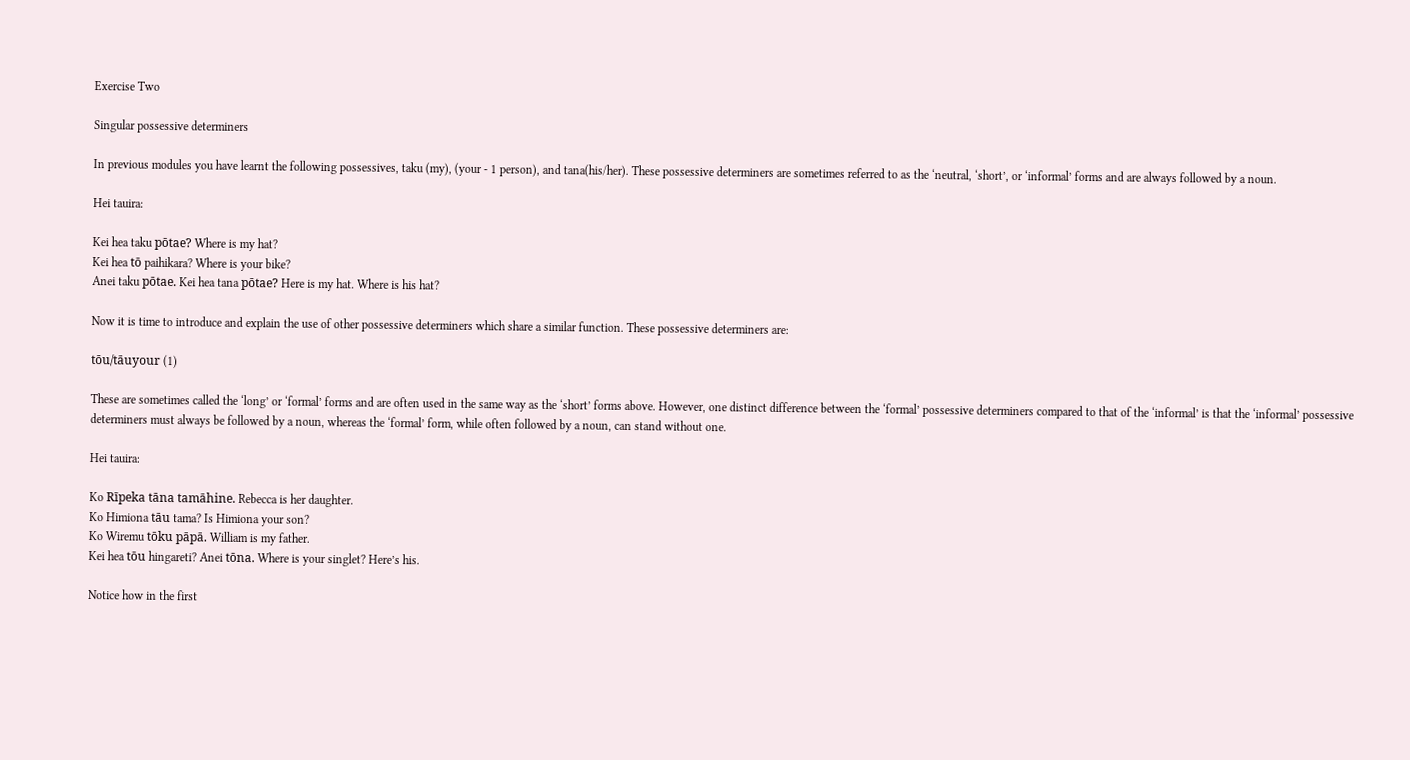Exercise Two

Singular possessive determiners

In previous modules you have learnt the following possessives, taku (my), (your - 1 person), and tana(his/her). These possessive determiners are sometimes referred to as the ‘neutral, ‘short’, or ‘informal’ forms and are always followed by a noun.

Hei tauira:

Kei hea taku pōtae? Where is my hat?
Kei hea tō paihikara? Where is your bike?
Anei taku pōtae. Kei hea tana pōtae? Here is my hat. Where is his hat?

Now it is time to introduce and explain the use of other possessive determiners which share a similar function. These possessive determiners are:

tōu/tāuyour (1)

These are sometimes called the ‘long’ or ‘formal’ forms and are often used in the same way as the ‘short’ forms above. However, one distinct difference between the ‘formal’ possessive determiners compared to that of the ‘informal’ is that the ‘informal’ possessive determiners must always be followed by a noun, whereas the ‘formal’ form, while often followed by a noun, can stand without one.

Hei tauira:

Ko Rīpeka tāna tamāhine. Rebecca is her daughter.
Ko Himiona tāu tama? Is Himiona your son?
Ko Wiremu tōku pāpā. William is my father.
Kei hea tōu hingareti? Anei tōna. Where is your singlet? Here’s his.

Notice how in the first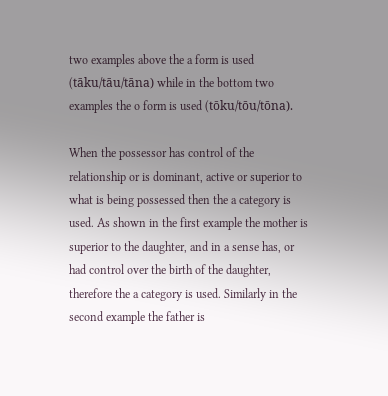two examples above the a form is used (tāku/tāu/tāna) while in the bottom two examples the o form is used (tōku/tōu/tōna).

When the possessor has control of the relationship or is dominant, active or superior to what is being possessed then the a category is used. As shown in the first example the mother is superior to the daughter, and in a sense has, or had control over the birth of the daughter, therefore the a category is used. Similarly in the second example the father is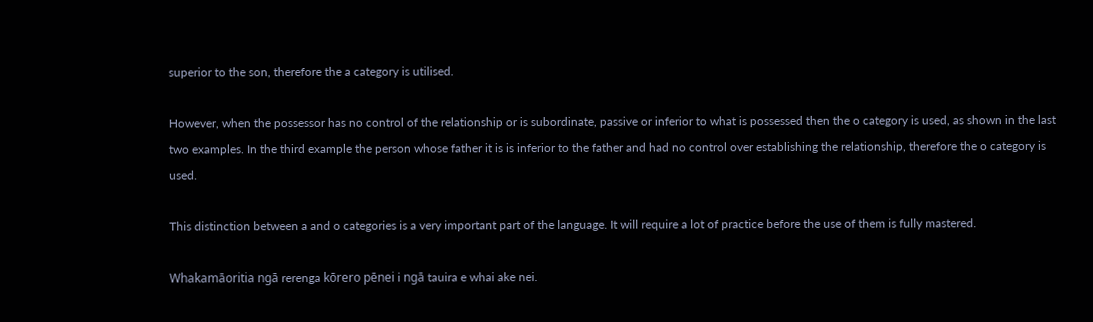superior to the son, therefore the a category is utilised.

However, when the possessor has no control of the relationship or is subordinate, passive or inferior to what is possessed then the o category is used, as shown in the last two examples. In the third example the person whose father it is is inferior to the father and had no control over establishing the relationship, therefore the o category is used.

This distinction between a and o categories is a very important part of the language. It will require a lot of practice before the use of them is fully mastered.

Whakamāoritia ngā rerenga kōrero pēnei i ngā tauira e whai ake nei.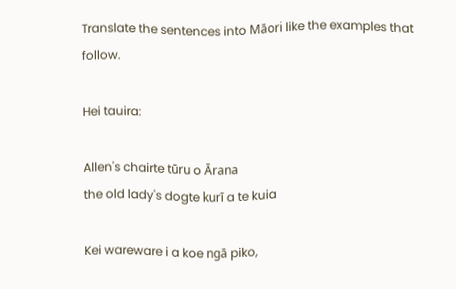Translate the sentences into Māori like the examples that follow.

Hei tauira:

Allen's chairte tūru o Ārana
the old lady's dogte kurī a te kuia

Kei wareware i a koe ngā piko,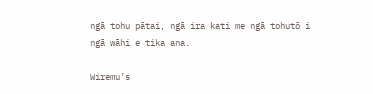ngā tohu pātai, ngā ira kati me ngā tohutō i ngā wāhi e tika ana.

Wiremu’s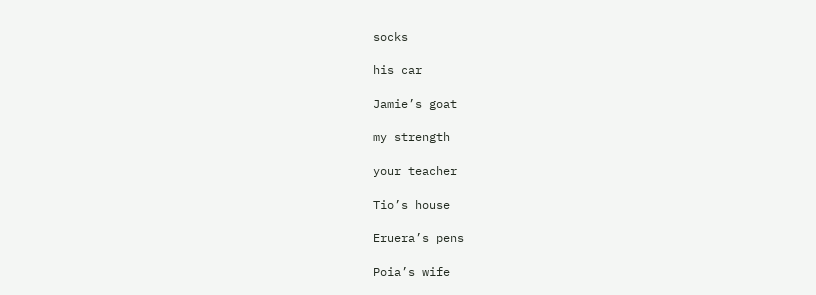socks

his car

Jamie’s goat

my strength

your teacher

Tio’s house

Eruera’s pens

Poia’s wife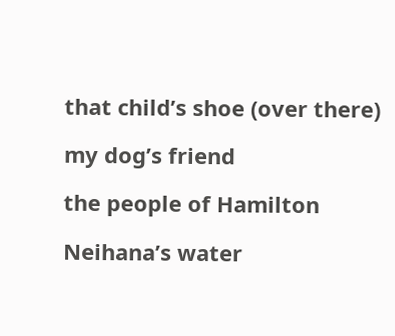that child’s shoe (over there)

my dog’s friend

the people of Hamilton

Neihana’s water